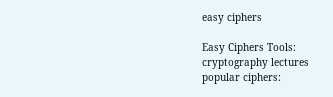easy ciphers

Easy Ciphers Tools:
cryptography lectures
popular ciphers: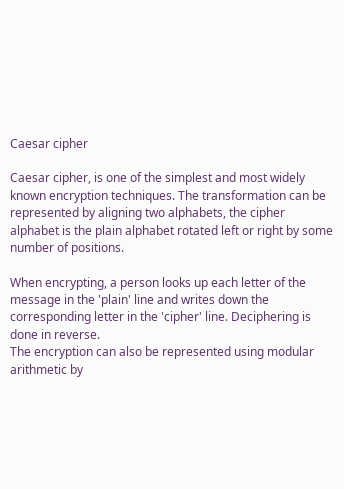Caesar cipher

Caesar cipher, is one of the simplest and most widely known encryption techniques. The transformation can be represented by aligning two alphabets, the cipher alphabet is the plain alphabet rotated left or right by some number of positions.

When encrypting, a person looks up each letter of the message in the 'plain' line and writes down the corresponding letter in the 'cipher' line. Deciphering is done in reverse.
The encryption can also be represented using modular arithmetic by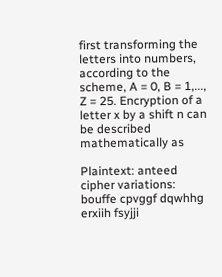first transforming the letters into numbers, according to the scheme, A = 0, B = 1,..., Z = 25. Encryption of a letter x by a shift n can be described mathematically as

Plaintext: anteed
cipher variations:
bouffe cpvggf dqwhhg erxiih fsyjji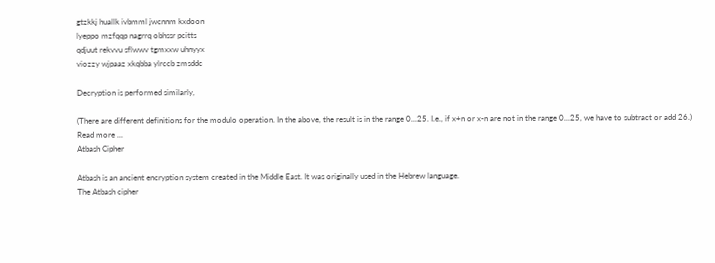gtzkkj huallk ivbmml jwcnnm kxdoon
lyeppo mzfqqp nagrrq obhssr pcitts
qdjuut rekvvu sflwwv tgmxxw uhnyyx
viozzy wjpaaz xkqbba ylrccb zmsddc

Decryption is performed similarly,

(There are different definitions for the modulo operation. In the above, the result is in the range 0...25. I.e., if x+n or x-n are not in the range 0...25, we have to subtract or add 26.)
Read more ...
Atbash Cipher

Atbash is an ancient encryption system created in the Middle East. It was originally used in the Hebrew language.
The Atbash cipher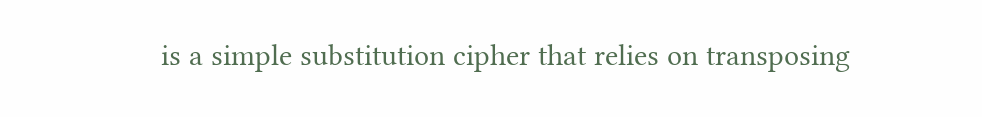is a simple substitution cipher that relies on transposing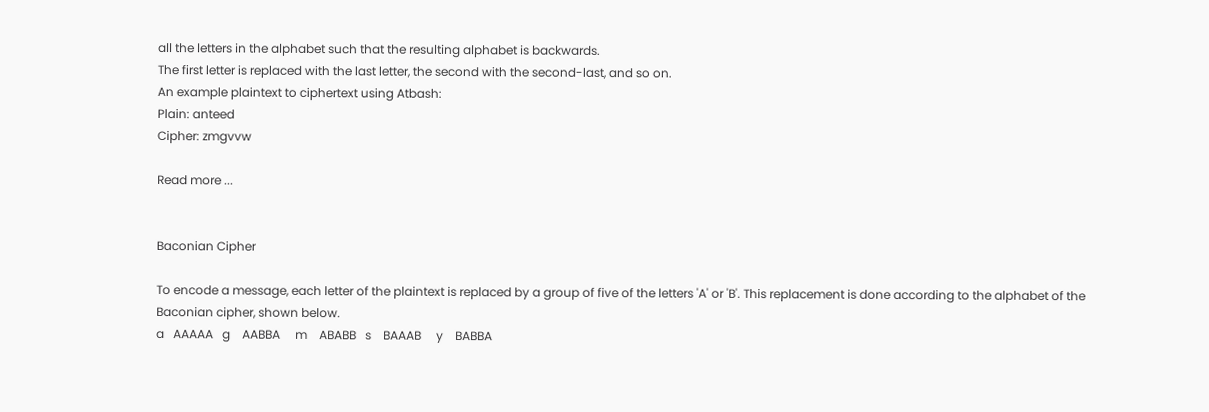all the letters in the alphabet such that the resulting alphabet is backwards.
The first letter is replaced with the last letter, the second with the second-last, and so on.
An example plaintext to ciphertext using Atbash:
Plain: anteed
Cipher: zmgvvw

Read more ...


Baconian Cipher

To encode a message, each letter of the plaintext is replaced by a group of five of the letters 'A' or 'B'. This replacement is done according to the alphabet of the Baconian cipher, shown below.
a   AAAAA   g    AABBA     m    ABABB   s    BAAAB     y    BABBA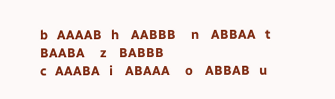b   AAAAB   h    AABBB     n    ABBAA   t    BAABA     z    BABBB
c   AAABA   i    ABAAA     o    ABBAB   u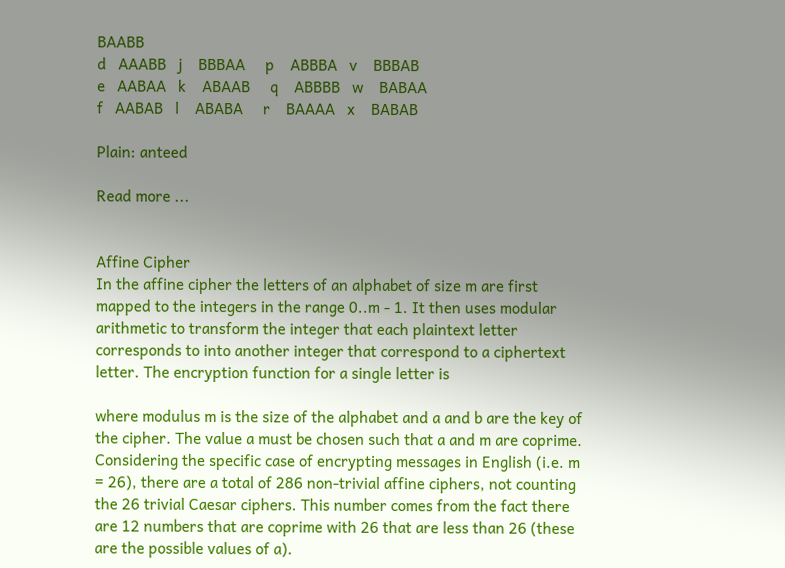BAABB
d   AAABB   j    BBBAA     p    ABBBA   v    BBBAB
e   AABAA   k    ABAAB     q    ABBBB   w    BABAA
f   AABAB   l    ABABA     r    BAAAA   x    BABAB

Plain: anteed

Read more ...


Affine Cipher
In the affine cipher the letters of an alphabet of size m are first mapped to the integers in the range 0..m - 1. It then uses modular arithmetic to transform the integer that each plaintext letter corresponds to into another integer that correspond to a ciphertext letter. The encryption function for a single letter is

where modulus m is the size of the alphabet and a and b are the key of the cipher. The value a must be chosen such that a and m are coprime.
Considering the specific case of encrypting messages in English (i.e. m = 26), there are a total of 286 non-trivial affine ciphers, not counting the 26 trivial Caesar ciphers. This number comes from the fact there are 12 numbers that are coprime with 26 that are less than 26 (these are the possible values of a).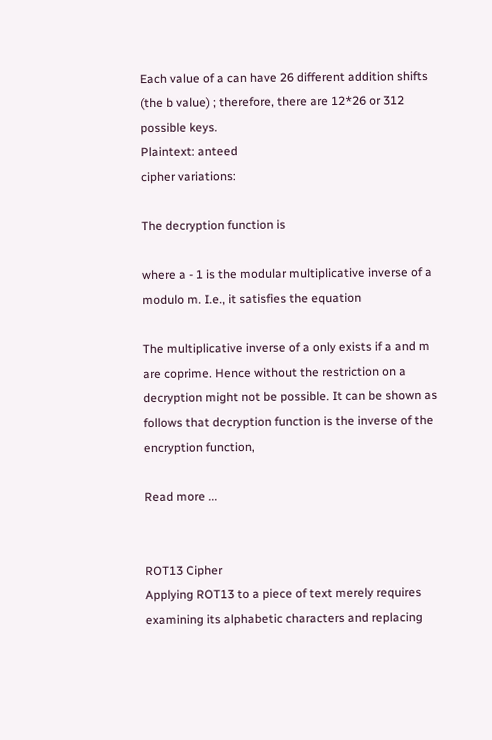Each value of a can have 26 different addition shifts (the b value) ; therefore, there are 12*26 or 312 possible keys.
Plaintext: anteed
cipher variations:

The decryption function is

where a - 1 is the modular multiplicative inverse of a modulo m. I.e., it satisfies the equation

The multiplicative inverse of a only exists if a and m are coprime. Hence without the restriction on a decryption might not be possible. It can be shown as follows that decryption function is the inverse of the encryption function,

Read more ...


ROT13 Cipher
Applying ROT13 to a piece of text merely requires examining its alphabetic characters and replacing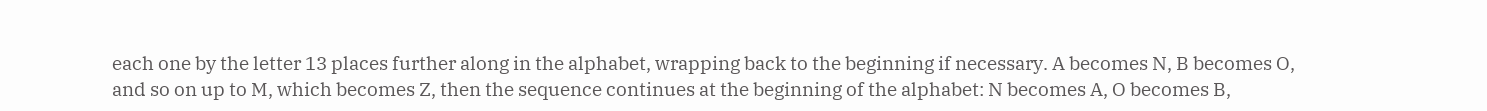each one by the letter 13 places further along in the alphabet, wrapping back to the beginning if necessary. A becomes N, B becomes O, and so on up to M, which becomes Z, then the sequence continues at the beginning of the alphabet: N becomes A, O becomes B,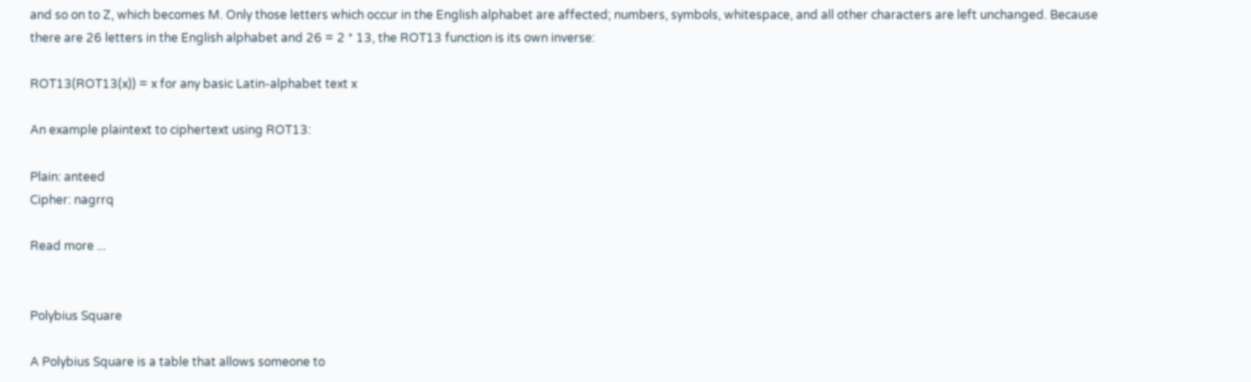and so on to Z, which becomes M. Only those letters which occur in the English alphabet are affected; numbers, symbols, whitespace, and all other characters are left unchanged. Because there are 26 letters in the English alphabet and 26 = 2 * 13, the ROT13 function is its own inverse:

ROT13(ROT13(x)) = x for any basic Latin-alphabet text x

An example plaintext to ciphertext using ROT13:

Plain: anteed
Cipher: nagrrq

Read more ...


Polybius Square

A Polybius Square is a table that allows someone to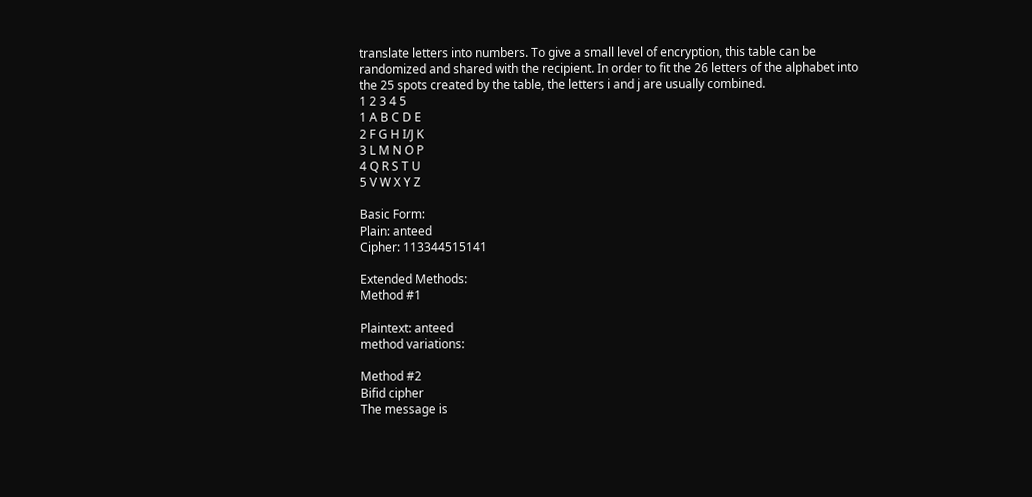translate letters into numbers. To give a small level of encryption, this table can be randomized and shared with the recipient. In order to fit the 26 letters of the alphabet into the 25 spots created by the table, the letters i and j are usually combined.
1 2 3 4 5
1 A B C D E
2 F G H I/J K
3 L M N O P
4 Q R S T U
5 V W X Y Z

Basic Form:
Plain: anteed
Cipher: 113344515141

Extended Methods:
Method #1

Plaintext: anteed
method variations:

Method #2
Bifid cipher
The message is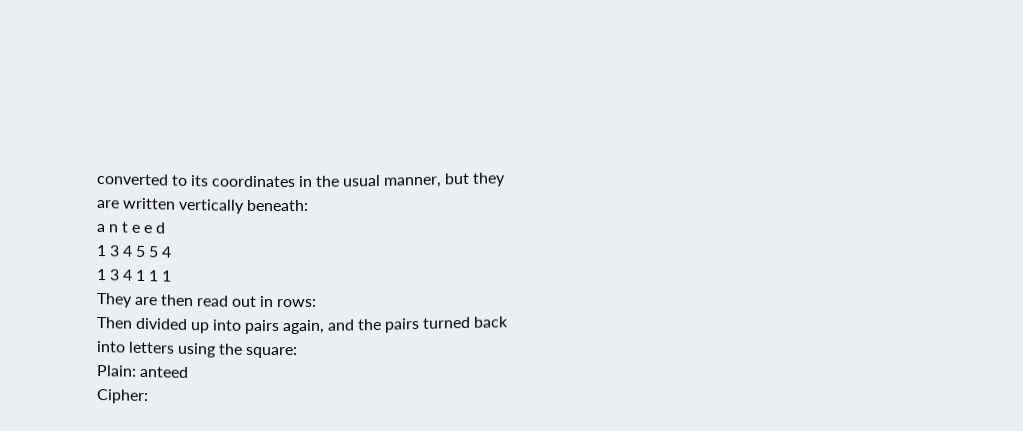converted to its coordinates in the usual manner, but they are written vertically beneath:
a n t e e d
1 3 4 5 5 4
1 3 4 1 1 1
They are then read out in rows:
Then divided up into pairs again, and the pairs turned back into letters using the square:
Plain: anteed
Cipher: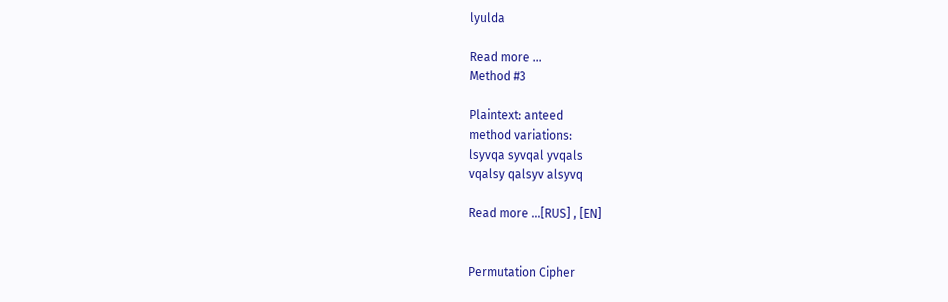lyulda

Read more ...
Method #3

Plaintext: anteed
method variations:
lsyvqa syvqal yvqals
vqalsy qalsyv alsyvq

Read more ...[RUS] , [EN]


Permutation Cipher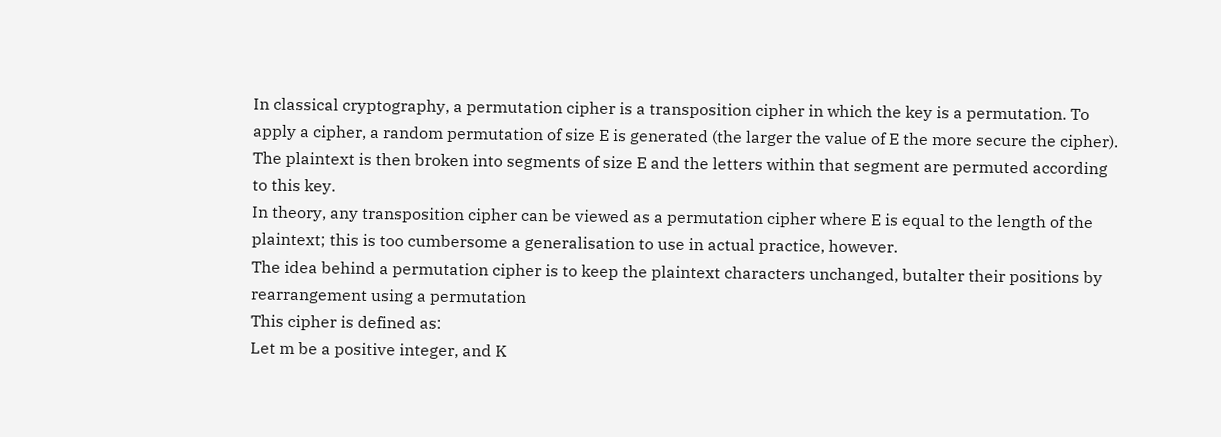In classical cryptography, a permutation cipher is a transposition cipher in which the key is a permutation. To apply a cipher, a random permutation of size E is generated (the larger the value of E the more secure the cipher). The plaintext is then broken into segments of size E and the letters within that segment are permuted according to this key.
In theory, any transposition cipher can be viewed as a permutation cipher where E is equal to the length of the plaintext; this is too cumbersome a generalisation to use in actual practice, however.
The idea behind a permutation cipher is to keep the plaintext characters unchanged, butalter their positions by rearrangement using a permutation
This cipher is defined as:
Let m be a positive integer, and K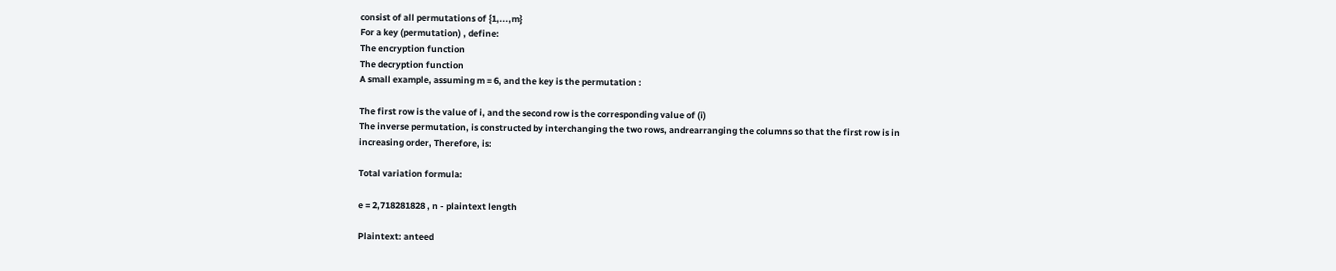consist of all permutations of {1,...,m}
For a key (permutation) , define:
The encryption function
The decryption function
A small example, assuming m = 6, and the key is the permutation :

The first row is the value of i, and the second row is the corresponding value of (i)
The inverse permutation, is constructed by interchanging the two rows, andrearranging the columns so that the first row is in increasing order, Therefore, is:

Total variation formula:

e = 2,718281828 , n - plaintext length

Plaintext: anteed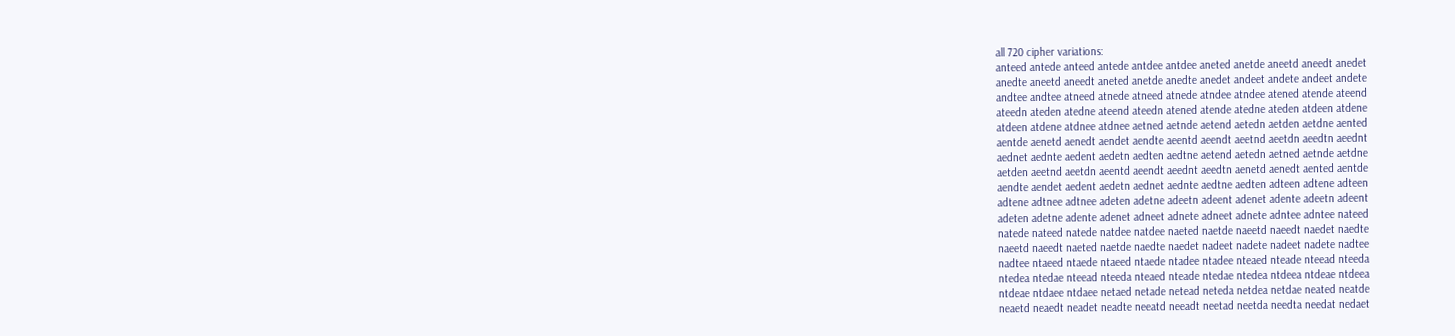all 720 cipher variations:
anteed antede anteed antede antdee antdee aneted anetde aneetd aneedt anedet
anedte aneetd aneedt aneted anetde anedte anedet andeet andete andeet andete
andtee andtee atneed atnede atneed atnede atndee atndee atened atende ateend
ateedn ateden atedne ateend ateedn atened atende atedne ateden atdeen atdene
atdeen atdene atdnee atdnee aetned aetnde aetend aetedn aetden aetdne aented
aentde aenetd aenedt aendet aendte aeentd aeendt aeetnd aeetdn aeedtn aeednt
aednet aednte aedent aedetn aedten aedtne aetend aetedn aetned aetnde aetdne
aetden aeetnd aeetdn aeentd aeendt aeednt aeedtn aenetd aenedt aented aentde
aendte aendet aedent aedetn aednet aednte aedtne aedten adteen adtene adteen
adtene adtnee adtnee adeten adetne adeetn adeent adenet adente adeetn adeent
adeten adetne adente adenet adneet adnete adneet adnete adntee adntee nateed
natede nateed natede natdee natdee naeted naetde naeetd naeedt naedet naedte
naeetd naeedt naeted naetde naedte naedet nadeet nadete nadeet nadete nadtee
nadtee ntaeed ntaede ntaeed ntaede ntadee ntadee nteaed nteade nteead nteeda
ntedea ntedae nteead nteeda nteaed nteade ntedae ntedea ntdeea ntdeae ntdeea
ntdeae ntdaee ntdaee netaed netade netead neteda netdea netdae neated neatde
neaetd neaedt neadet neadte neeatd neeadt neetad neetda needta needat nedaet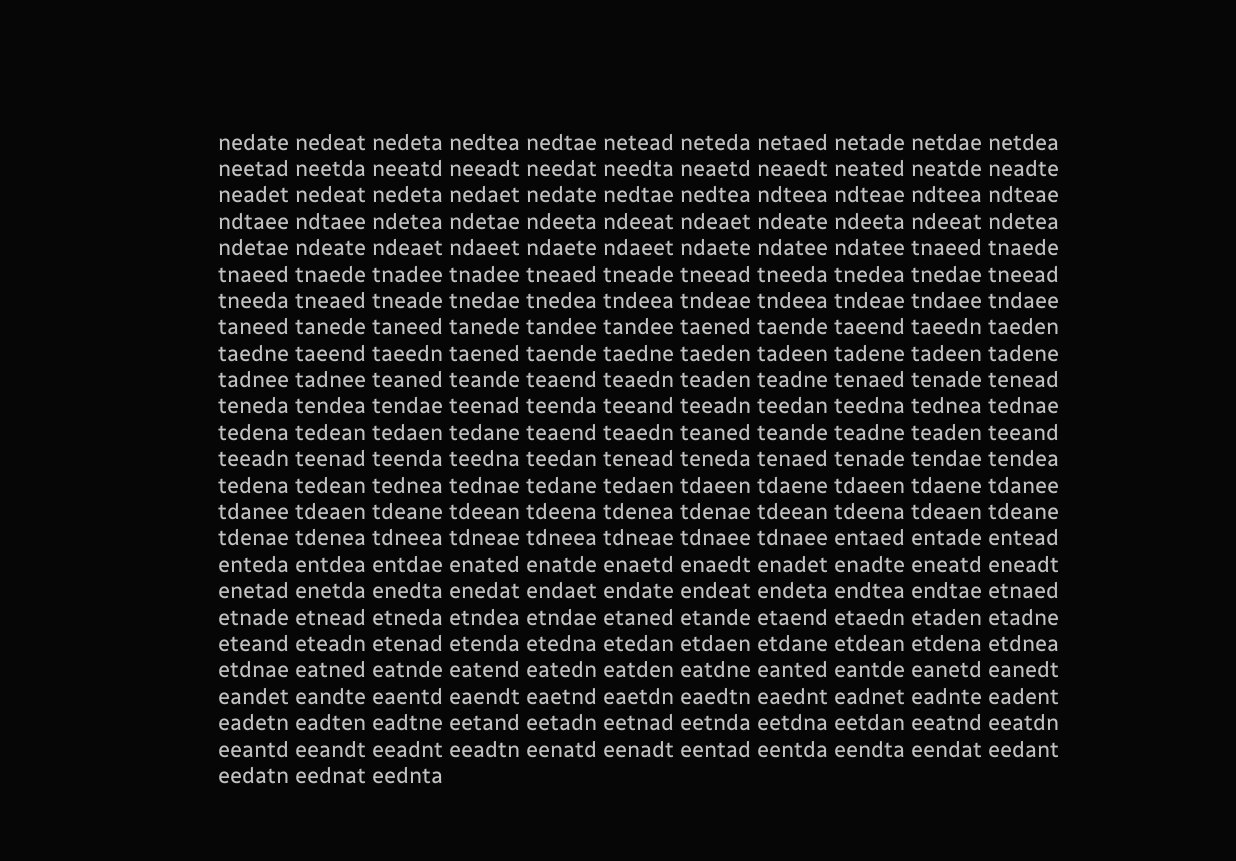nedate nedeat nedeta nedtea nedtae netead neteda netaed netade netdae netdea
neetad neetda neeatd neeadt needat needta neaetd neaedt neated neatde neadte
neadet nedeat nedeta nedaet nedate nedtae nedtea ndteea ndteae ndteea ndteae
ndtaee ndtaee ndetea ndetae ndeeta ndeeat ndeaet ndeate ndeeta ndeeat ndetea
ndetae ndeate ndeaet ndaeet ndaete ndaeet ndaete ndatee ndatee tnaeed tnaede
tnaeed tnaede tnadee tnadee tneaed tneade tneead tneeda tnedea tnedae tneead
tneeda tneaed tneade tnedae tnedea tndeea tndeae tndeea tndeae tndaee tndaee
taneed tanede taneed tanede tandee tandee taened taende taeend taeedn taeden
taedne taeend taeedn taened taende taedne taeden tadeen tadene tadeen tadene
tadnee tadnee teaned teande teaend teaedn teaden teadne tenaed tenade tenead
teneda tendea tendae teenad teenda teeand teeadn teedan teedna tednea tednae
tedena tedean tedaen tedane teaend teaedn teaned teande teadne teaden teeand
teeadn teenad teenda teedna teedan tenead teneda tenaed tenade tendae tendea
tedena tedean tednea tednae tedane tedaen tdaeen tdaene tdaeen tdaene tdanee
tdanee tdeaen tdeane tdeean tdeena tdenea tdenae tdeean tdeena tdeaen tdeane
tdenae tdenea tdneea tdneae tdneea tdneae tdnaee tdnaee entaed entade entead
enteda entdea entdae enated enatde enaetd enaedt enadet enadte eneatd eneadt
enetad enetda enedta enedat endaet endate endeat endeta endtea endtae etnaed
etnade etnead etneda etndea etndae etaned etande etaend etaedn etaden etadne
eteand eteadn etenad etenda etedna etedan etdaen etdane etdean etdena etdnea
etdnae eatned eatnde eatend eatedn eatden eatdne eanted eantde eanetd eanedt
eandet eandte eaentd eaendt eaetnd eaetdn eaedtn eaednt eadnet eadnte eadent
eadetn eadten eadtne eetand eetadn eetnad eetnda eetdna eetdan eeatnd eeatdn
eeantd eeandt eeadnt eeadtn eenatd eenadt eentad eentda eendta eendat eedant
eedatn eednat eednta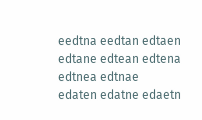eedtna eedtan edtaen edtane edtean edtena edtnea edtnae
edaten edatne edaetn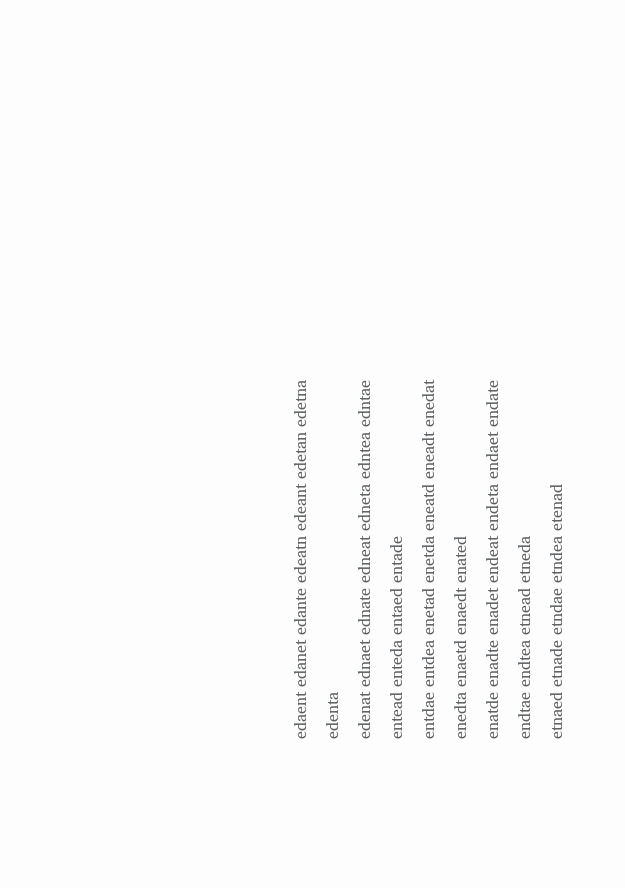edaent edanet edante edeatn edeant edetan edetna edenta
edenat ednaet ednate edneat edneta edntea edntae entead enteda entaed entade
entdae entdea enetad enetda eneatd eneadt enedat enedta enaetd enaedt enated
enatde enadte enadet endeat endeta endaet endate endtae endtea etnead etneda
etnaed etnade etndae etndea etenad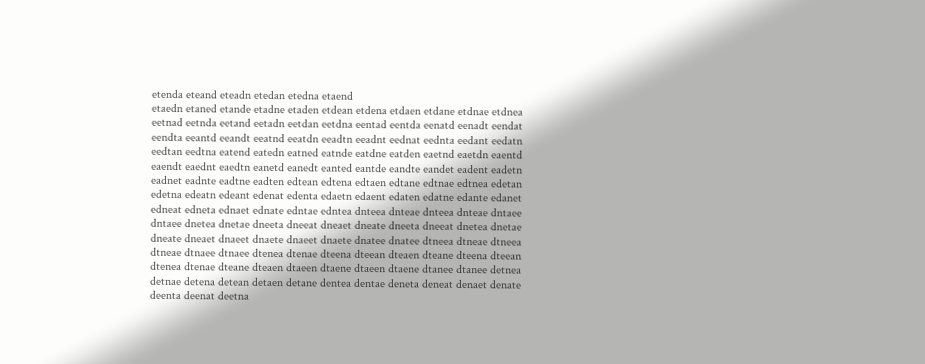etenda eteand eteadn etedan etedna etaend
etaedn etaned etande etadne etaden etdean etdena etdaen etdane etdnae etdnea
eetnad eetnda eetand eetadn eetdan eetdna eentad eentda eenatd eenadt eendat
eendta eeantd eeandt eeatnd eeatdn eeadtn eeadnt eednat eednta eedant eedatn
eedtan eedtna eatend eatedn eatned eatnde eatdne eatden eaetnd eaetdn eaentd
eaendt eaednt eaedtn eanetd eanedt eanted eantde eandte eandet eadent eadetn
eadnet eadnte eadtne eadten edtean edtena edtaen edtane edtnae edtnea edetan
edetna edeatn edeant edenat edenta edaetn edaent edaten edatne edante edanet
edneat edneta ednaet ednate edntae edntea dnteea dnteae dnteea dnteae dntaee
dntaee dnetea dnetae dneeta dneeat dneaet dneate dneeta dneeat dnetea dnetae
dneate dneaet dnaeet dnaete dnaeet dnaete dnatee dnatee dtneea dtneae dtneea
dtneae dtnaee dtnaee dtenea dtenae dteena dteean dteaen dteane dteena dteean
dtenea dtenae dteane dteaen dtaeen dtaene dtaeen dtaene dtanee dtanee detnea
detnae detena detean detaen detane dentea dentae deneta deneat denaet denate
deenta deenat deetna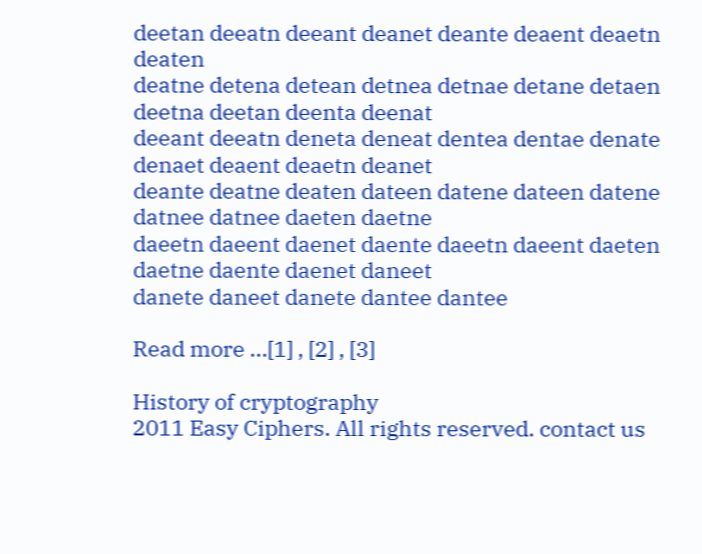deetan deeatn deeant deanet deante deaent deaetn deaten
deatne detena detean detnea detnae detane detaen deetna deetan deenta deenat
deeant deeatn deneta deneat dentea dentae denate denaet deaent deaetn deanet
deante deatne deaten dateen datene dateen datene datnee datnee daeten daetne
daeetn daeent daenet daente daeetn daeent daeten daetne daente daenet daneet
danete daneet danete dantee dantee

Read more ...[1] , [2] , [3]

History of cryptography
2011 Easy Ciphers. All rights reserved. contact us